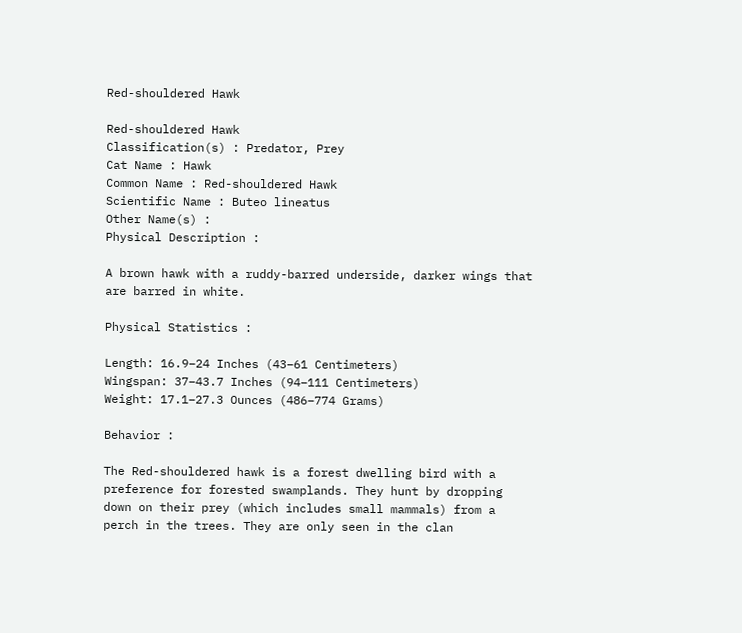Red-shouldered Hawk

Red-shouldered Hawk
Classification(s) : Predator, Prey
Cat Name : Hawk
Common Name : Red-shouldered Hawk
Scientific Name : Buteo lineatus
Other Name(s) :
Physical Description :

A brown hawk with a ruddy-barred underside, darker wings that are barred in white.

Physical Statistics :

Length: 16.9–24 Inches (43–61 Centimeters)
Wingspan: 37–43.7 Inches (94–111 Centimeters)
Weight: 17.1–27.3 Ounces (486–774 Grams)

Behavior :

The Red-shouldered hawk is a forest dwelling bird with a preference for forested swamplands. They hunt by dropping down on their prey (which includes small mammals) from a perch in the trees. They are only seen in the clan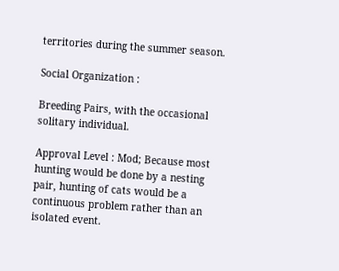territories during the summer season.

Social Organization :

Breeding Pairs, with the occasional solitary individual.

Approval Level : Mod; Because most hunting would be done by a nesting pair, hunting of cats would be a continuous problem rather than an isolated event.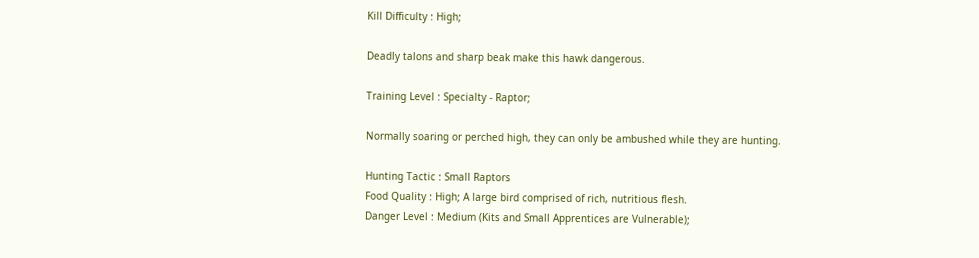Kill Difficulty : High;

Deadly talons and sharp beak make this hawk dangerous.

Training Level : Specialty - Raptor;

Normally soaring or perched high, they can only be ambushed while they are hunting.

Hunting Tactic : Small Raptors
Food Quality : High; A large bird comprised of rich, nutritious flesh.
Danger Level : Medium (Kits and Small Apprentices are Vulnerable);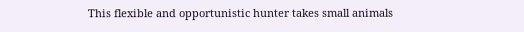This flexible and opportunistic hunter takes small animals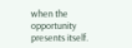when the opportunity presents itself.